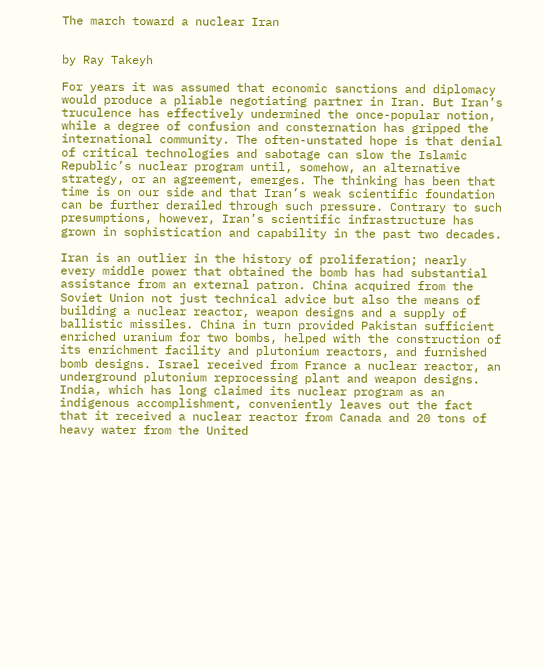The march toward a nuclear Iran


by Ray Takeyh

For years it was assumed that economic sanctions and diplomacy would produce a pliable negotiating partner in Iran. But Iran’s truculence has effectively undermined the once-popular notion, while a degree of confusion and consternation has gripped the international community. The often-unstated hope is that denial of critical technologies and sabotage can slow the Islamic Republic’s nuclear program until, somehow, an alternative strategy, or an agreement, emerges. The thinking has been that time is on our side and that Iran’s weak scientific foundation can be further derailed through such pressure. Contrary to such presumptions, however, Iran’s scientific infrastructure has grown in sophistication and capability in the past two decades.

Iran is an outlier in the history of proliferation; nearly every middle power that obtained the bomb has had substantial assistance from an external patron. China acquired from the Soviet Union not just technical advice but also the means of building a nuclear reactor, weapon designs and a supply of ballistic missiles. China in turn provided Pakistan sufficient enriched uranium for two bombs, helped with the construction of its enrichment facility and plutonium reactors, and furnished bomb designs. Israel received from France a nuclear reactor, an underground plutonium reprocessing plant and weapon designs. India, which has long claimed its nuclear program as an indigenous accomplishment, conveniently leaves out the fact that it received a nuclear reactor from Canada and 20 tons of heavy water from the United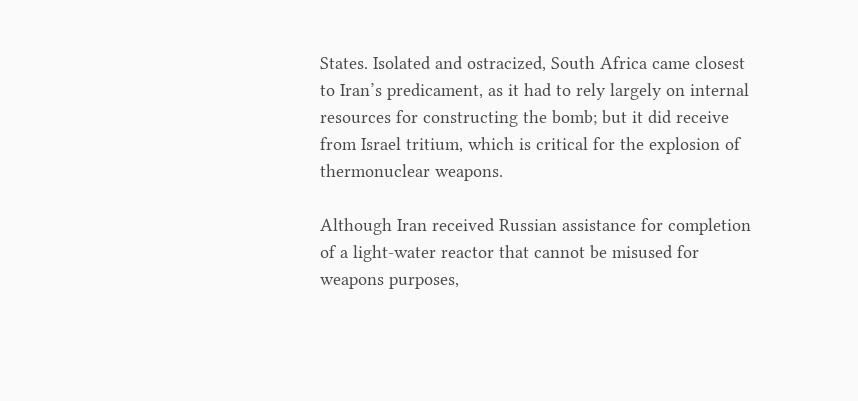States. Isolated and ostracized, South Africa came closest to Iran’s predicament, as it had to rely largely on internal resources for constructing the bomb; but it did receive from Israel tritium, which is critical for the explosion of thermonuclear weapons.

Although Iran received Russian assistance for completion of a light-water reactor that cannot be misused for weapons purposes,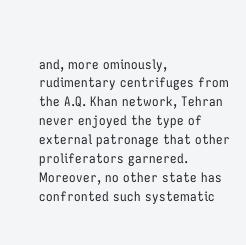and, more ominously, rudimentary centrifuges from the A.Q. Khan network, Tehran never enjoyed the type of external patronage that other proliferators garnered. Moreover, no other state has confronted such systematic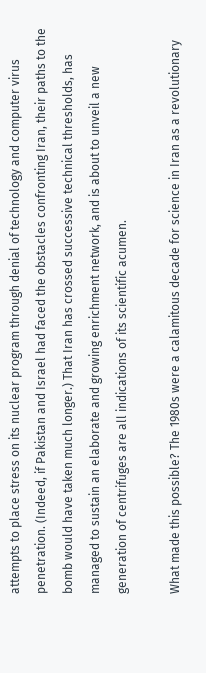attempts to place stress on its nuclear program through denial of technology and computer virus penetration. (Indeed, if Pakistan and Israel had faced the obstacles confronting Iran, their paths to the bomb would have taken much longer.) That Iran has crossed successive technical thresholds, has managed to sustain an elaborate and growing enrichment network, and is about to unveil a new generation of centrifuges are all indications of its scientific acumen.

What made this possible? The 1980s were a calamitous decade for science in Iran as a revolutionary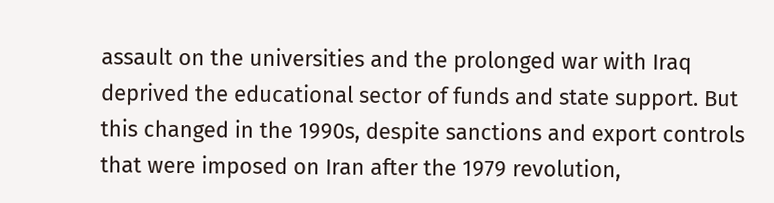assault on the universities and the prolonged war with Iraq deprived the educational sector of funds and state support. But this changed in the 1990s, despite sanctions and export controls that were imposed on Iran after the 1979 revolution,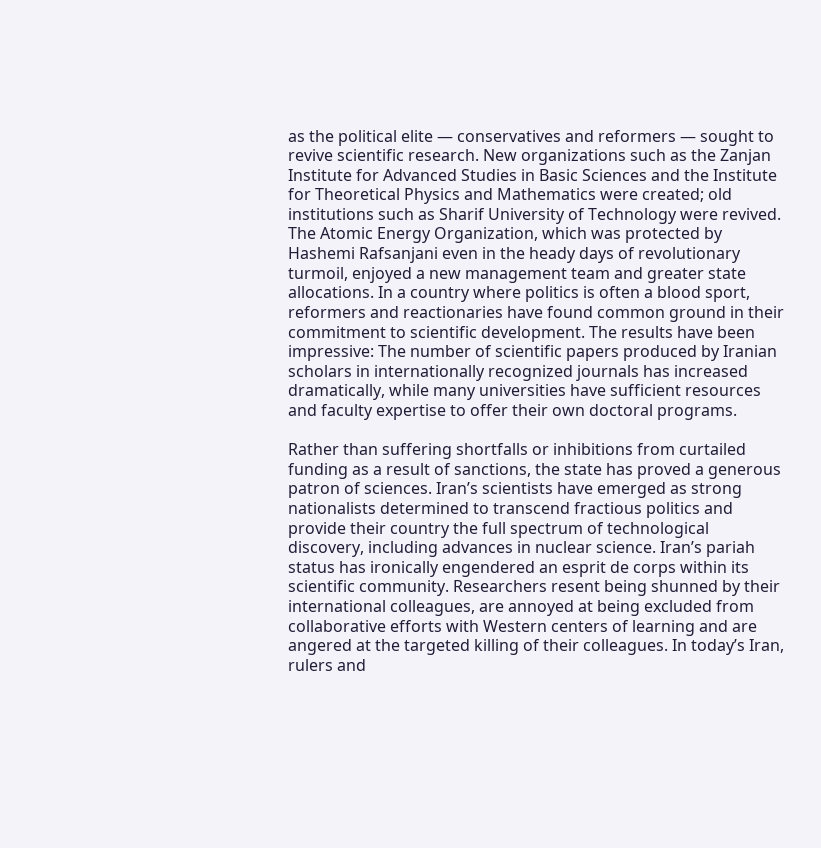as the political elite — conservatives and reformers — sought to revive scientific research. New organizations such as the Zanjan Institute for Advanced Studies in Basic Sciences and the Institute for Theoretical Physics and Mathematics were created; old institutions such as Sharif University of Technology were revived. The Atomic Energy Organization, which was protected by Hashemi Rafsanjani even in the heady days of revolutionary turmoil, enjoyed a new management team and greater state allocations. In a country where politics is often a blood sport, reformers and reactionaries have found common ground in their commitment to scientific development. The results have been impressive: The number of scientific papers produced by Iranian scholars in internationally recognized journals has increased dramatically, while many universities have sufficient resources and faculty expertise to offer their own doctoral programs.

Rather than suffering shortfalls or inhibitions from curtailed funding as a result of sanctions, the state has proved a generous patron of sciences. Iran’s scientists have emerged as strong nationalists determined to transcend fractious politics and provide their country the full spectrum of technological discovery, including advances in nuclear science. Iran’s pariah status has ironically engendered an esprit de corps within its scientific community. Researchers resent being shunned by their international colleagues, are annoyed at being excluded from collaborative efforts with Western centers of learning and are angered at the targeted killing of their colleagues. In today’s Iran, rulers and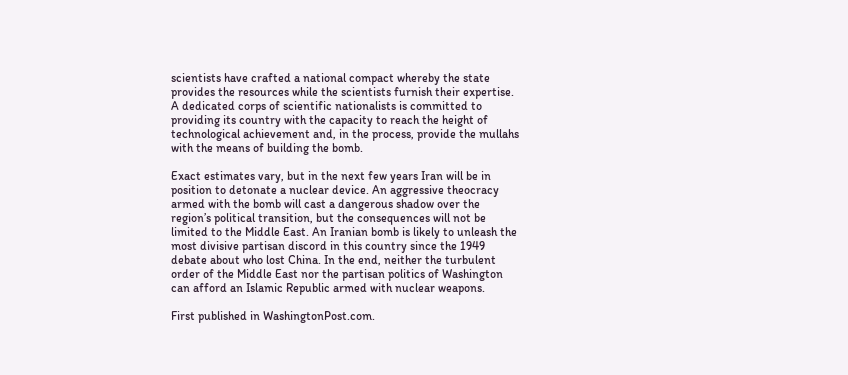scientists have crafted a national compact whereby the state provides the resources while the scientists furnish their expertise. A dedicated corps of scientific nationalists is committed to providing its country with the capacity to reach the height of technological achievement and, in the process, provide the mullahs with the means of building the bomb.

Exact estimates vary, but in the next few years Iran will be in position to detonate a nuclear device. An aggressive theocracy armed with the bomb will cast a dangerous shadow over the region’s political transition, but the consequences will not be limited to the Middle East. An Iranian bomb is likely to unleash the most divisive partisan discord in this country since the 1949 debate about who lost China. In the end, neither the turbulent order of the Middle East nor the partisan politics of Washington can afford an Islamic Republic armed with nuclear weapons.

First published in WashingtonPost.com.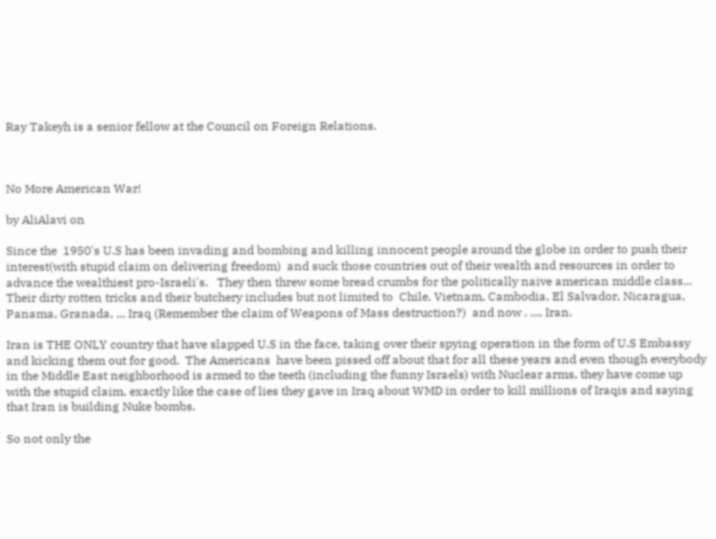Ray Takeyh is a senior fellow at the Council on Foreign Relations.



No More American War!

by AliAlavi on

Since the  1950's U.S has been invading and bombing and killing innocent people around the globe in order to push their interest(with stupid claim on delivering freedom)  and suck those countries out of their wealth and resources in order to advance the wealthiest pro-Israeli's.   They then threw some bread crumbs for the politically naive american middle class... Their dirty rotten tricks and their butchery includes but not limited to  Chile, Vietnam, Cambodia, El Salvador, Nicaragua, Panama, Granada, ... Iraq (Remember the claim of Weapons of Mass destruction?)  and now . .... Iran.

Iran is THE ONLY country that have slapped U.S in the face, taking over their spying operation in the form of U.S Embassy and kicking them out for good.  The Americans  have been pissed off about that for all these years and even though everybody in the Middle East neighborhood is armed to the teeth (including the funny Israels) with Nuclear arms, they have come up with the stupid claim, exactly like the case of lies they gave in Iraq about WMD in order to kill millions of Iraqis and saying that Iran is building Nuke bombs.

So not only the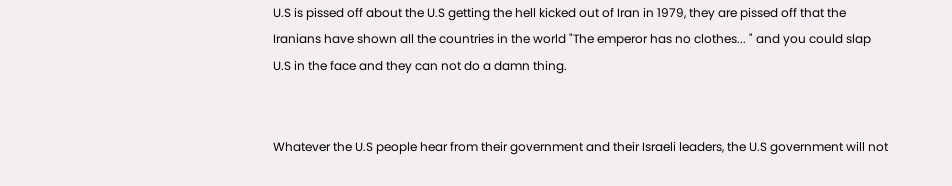U.S is pissed off about the U.S getting the hell kicked out of Iran in 1979, they are pissed off that the Iranians have shown all the countries in the world "The emperor has no clothes... " and you could slap U.S in the face and they can not do a damn thing.


Whatever the U.S people hear from their government and their Israeli leaders, the U.S government will not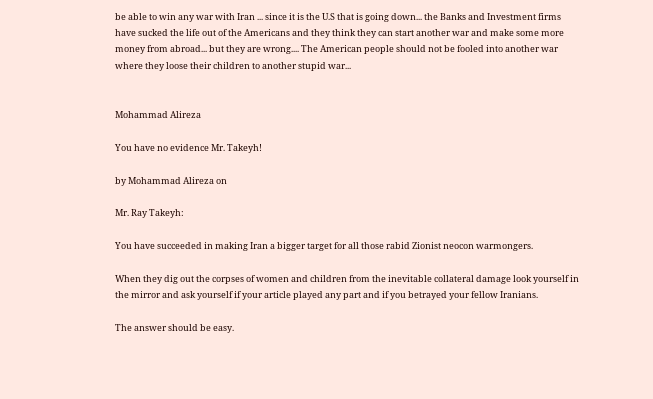be able to win any war with Iran ... since it is the U.S that is going down... the Banks and Investment firms have sucked the life out of the Americans and they think they can start another war and make some more money from abroad... but they are wrong.... The American people should not be fooled into another war where they loose their children to another stupid war...


Mohammad Alireza

You have no evidence Mr. Takeyh!

by Mohammad Alireza on

Mr. Ray Takeyh:

You have succeeded in making Iran a bigger target for all those rabid Zionist neocon warmongers.

When they dig out the corpses of women and children from the inevitable collateral damage look yourself in the mirror and ask yourself if your article played any part and if you betrayed your fellow Iranians.

The answer should be easy.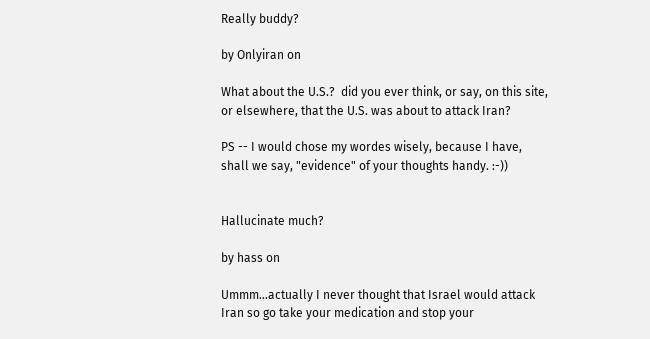Really buddy?

by Onlyiran on

What about the U.S.?  did you ever think, or say, on this site, or elsewhere, that the U.S. was about to attack Iran?

PS -- I would chose my wordes wisely, because I have, shall we say, "evidence" of your thoughts handy. :-))


Hallucinate much?

by hass on

Ummm...actually I never thought that Israel would attack Iran so go take your medication and stop your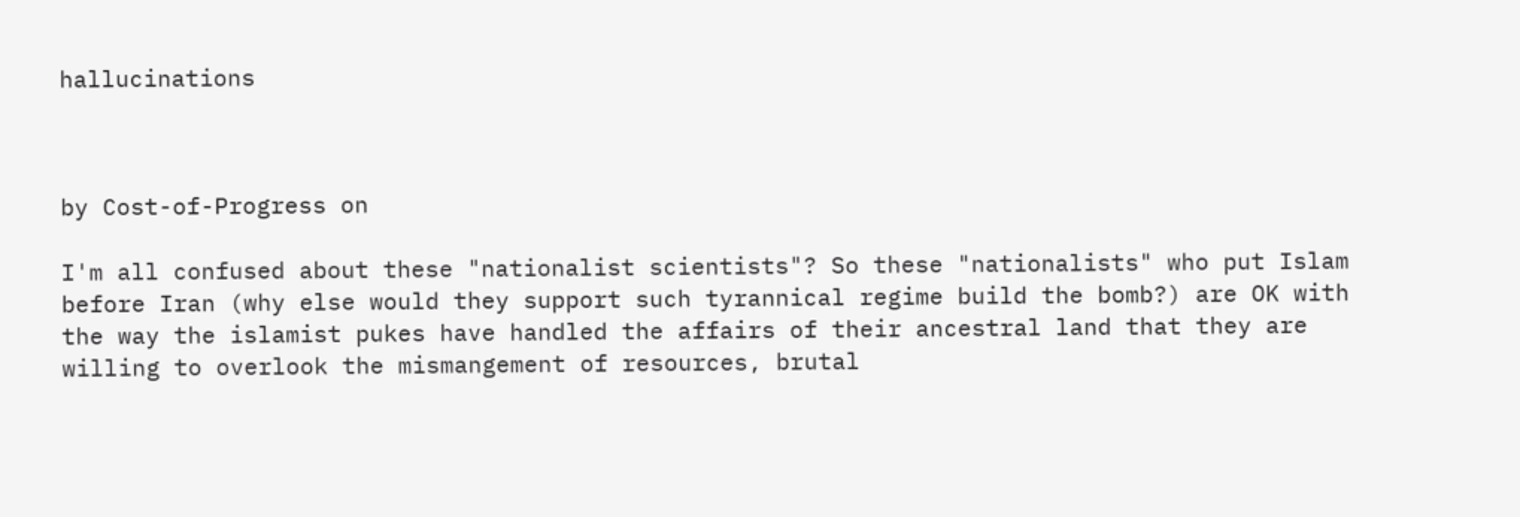hallucinations



by Cost-of-Progress on

I'm all confused about these "nationalist scientists"? So these "nationalists" who put Islam before Iran (why else would they support such tyrannical regime build the bomb?) are OK with the way the islamist pukes have handled the affairs of their ancestral land that they are willing to overlook the mismangement of resources, brutal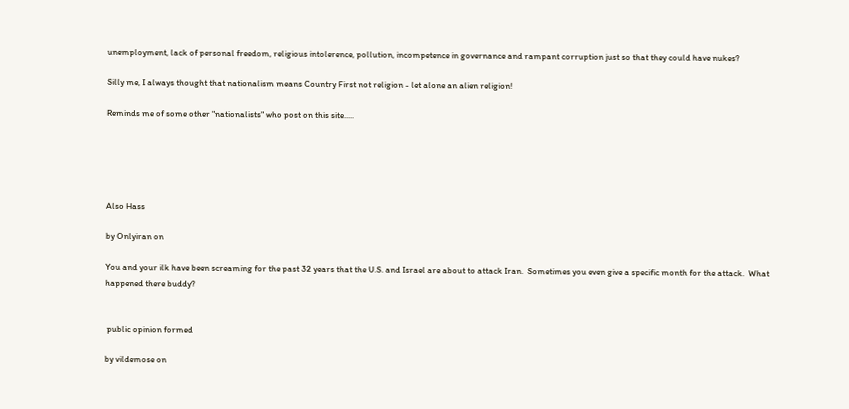unemployment, lack of personal freedom, religious intolerence, pollution, incompetence in governance and rampant corruption just so that they could have nukes?

Silly me, I always thought that nationalism means Country First not religion - let alone an alien religion!

Reminds me of some other "nationalists" who post on this site.....





Also Hass

by Onlyiran on

You and your ilk have been screaming for the past 32 years that the U.S. and Israel are about to attack Iran.  Sometimes you even give a specific month for the attack.  What happened there buddy?


 public opinion formed

by vildemose on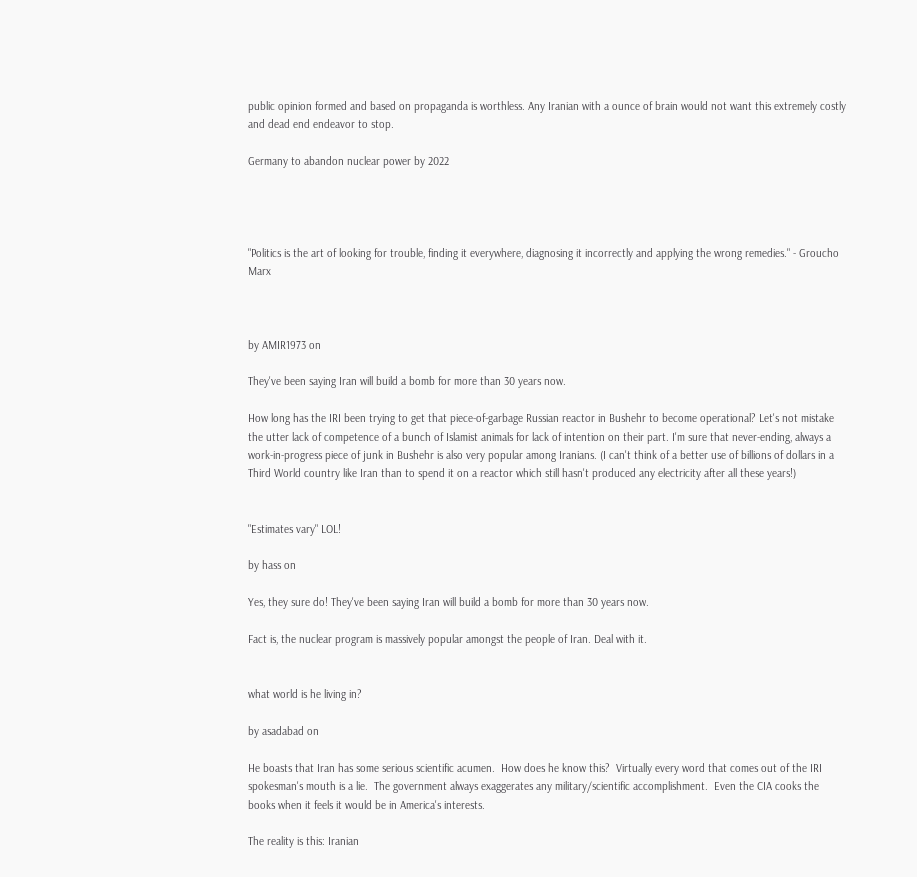public opinion formed and based on propaganda is worthless. Any Iranian with a ounce of brain would not want this extremely costly and dead end endeavor to stop.

Germany to abandon nuclear power by 2022




"Politics is the art of looking for trouble, finding it everywhere, diagnosing it incorrectly and applying the wrong remedies." - Groucho Marx



by AMIR1973 on

They've been saying Iran will build a bomb for more than 30 years now.

How long has the IRI been trying to get that piece-of-garbage Russian reactor in Bushehr to become operational? Let's not mistake the utter lack of competence of a bunch of Islamist animals for lack of intention on their part. I'm sure that never-ending, always a work-in-progress piece of junk in Bushehr is also very popular among Iranians. (I can't think of a better use of billions of dollars in a Third World country like Iran than to spend it on a reactor which still hasn't produced any electricity after all these years!)


"Estimates vary" LOL!

by hass on

Yes, they sure do! They've been saying Iran will build a bomb for more than 30 years now.

Fact is, the nuclear program is massively popular amongst the people of Iran. Deal with it.


what world is he living in?

by asadabad on

He boasts that Iran has some serious scientific acumen.  How does he know this?  Virtually every word that comes out of the IRI spokesman's mouth is a lie.  The government always exaggerates any military/scientific accomplishment.  Even the CIA cooks the books when it feels it would be in America's interests.

The reality is this: Iranian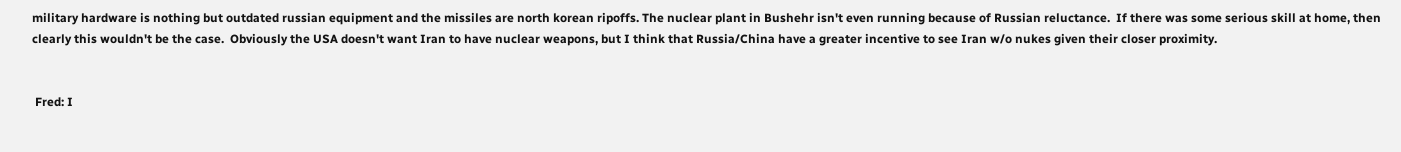military hardware is nothing but outdated russian equipment and the missiles are north korean ripoffs. The nuclear plant in Bushehr isn't even running because of Russian reluctance.  If there was some serious skill at home, then clearly this wouldn't be the case.  Obviously the USA doesn't want Iran to have nuclear weapons, but I think that Russia/China have a greater incentive to see Iran w/o nukes given their closer proximity.


 Fred: I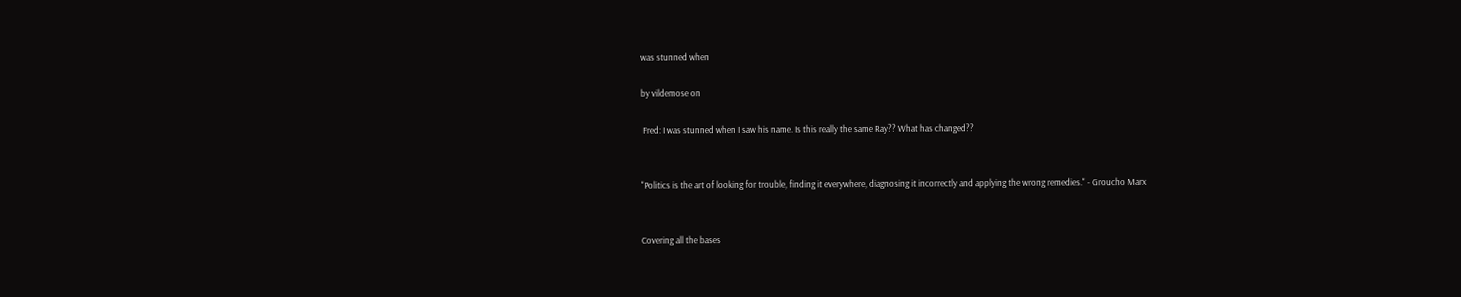was stunned when

by vildemose on

 Fred: I was stunned when I saw his name. Is this really the same Ray?? What has changed??


"Politics is the art of looking for trouble, finding it everywhere, diagnosing it incorrectly and applying the wrong remedies." - Groucho Marx


Covering all the bases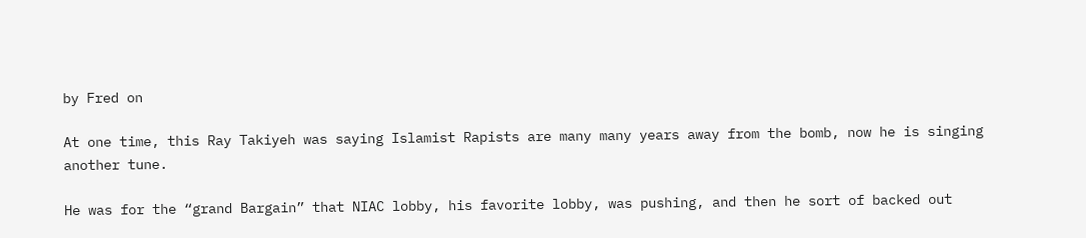by Fred on

At one time, this Ray Takiyeh was saying Islamist Rapists are many many years away from the bomb, now he is singing another tune.

He was for the “grand Bargain” that NIAC lobby, his favorite lobby, was pushing, and then he sort of backed out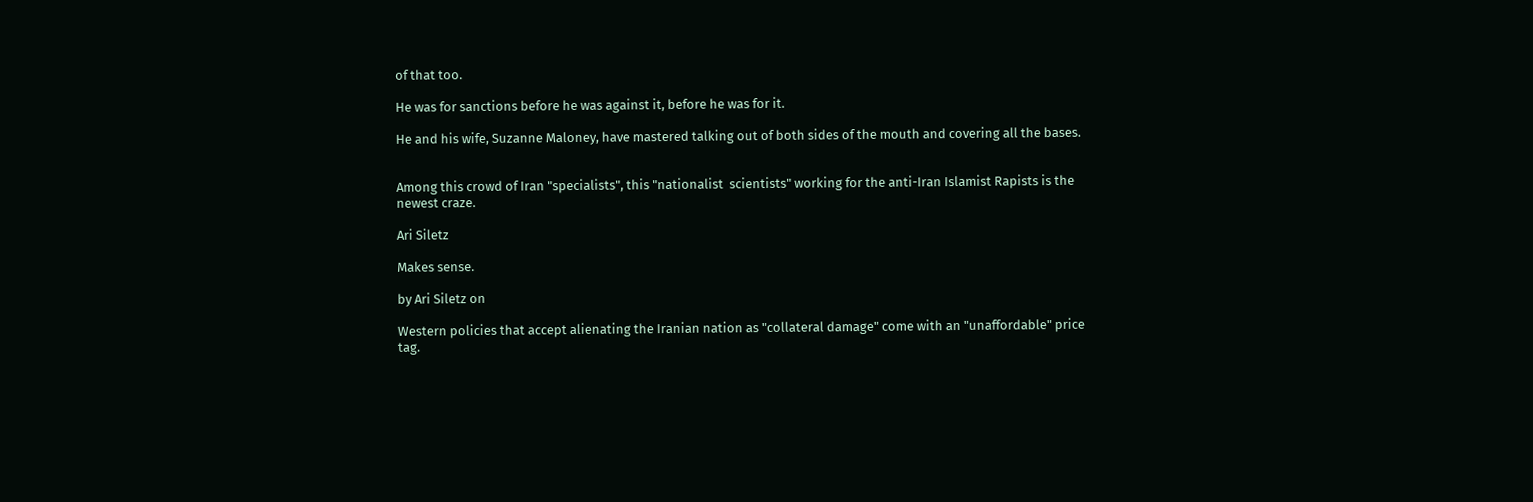of that too.

He was for sanctions before he was against it, before he was for it.

He and his wife, Suzanne Maloney, have mastered talking out of both sides of the mouth and covering all the bases.


Among this crowd of Iran "specialists", this "nationalist  scientists" working for the anti-Iran Islamist Rapists is the newest craze.

Ari Siletz

Makes sense.

by Ari Siletz on

Western policies that accept alienating the Iranian nation as "collateral damage" come with an "unaffordable" price tag.